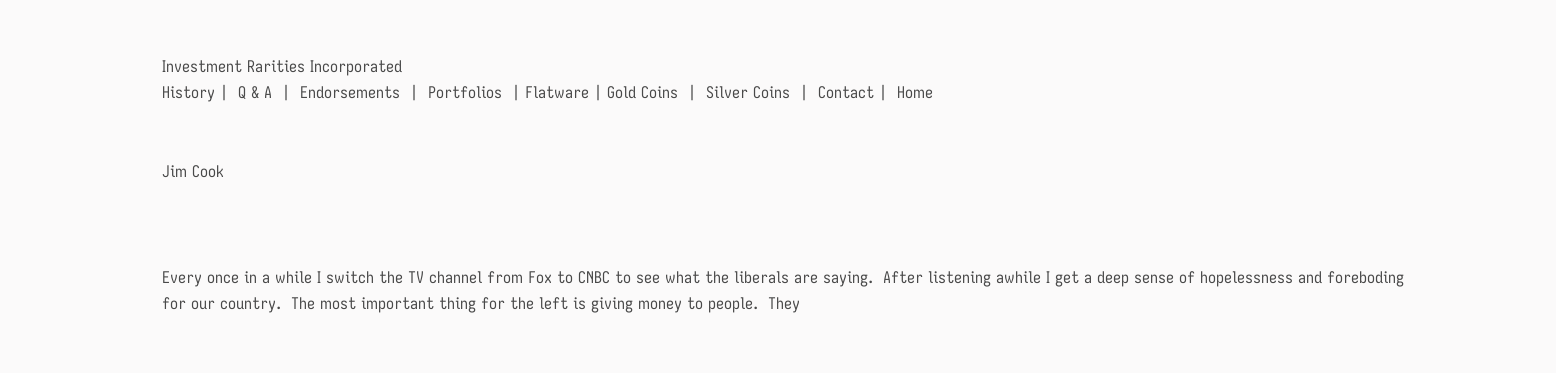Investment Rarities Incorporated
History |  Q & A  |  Endorsements  |  Portfolios  | Flatware | Gold Coins  |  Silver Coins  |  Contact |  Home


Jim Cook



Every once in a while I switch the TV channel from Fox to CNBC to see what the liberals are saying.  After listening awhile I get a deep sense of hopelessness and foreboding for our country.  The most important thing for the left is giving money to people.  They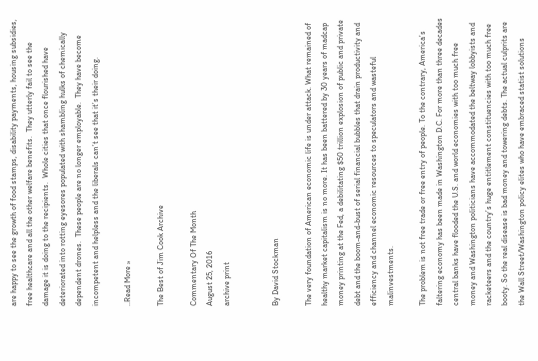are happy to see the growth of food stamps, disability payments, housing subsidies, free healthcare and all the other welfare benefits.  They utterly fail to see the damage it is doing to the recipients.  Whole cities that once flourished have deteriorated into rotting eyesores populated with shambling hulks of chemically dependent drones.  These people are no longer employable.  They have become incompetent and helpless and the liberals can’t see that it’s their doing.

..Read More »

The Best of Jim Cook Archive

Commentary Of The Month
August 25, 2016
archive print


By David Stockman

The very foundation of American economic life is under attack. What remained of healthy market capitalism is no more. It has been battered by 30 years of madcap money printing at the Fed, a debilitating $50 trillion explosion of public and private debt and the boom-and-bust of serial financial bubbles that drain productivity and efficiency and channel economic resources to speculators and wasteful malinvestments.

The problem is not free trade or free entry of people. To the contrary, America’s faltering economy has been made in Washington D.C. For more than three decades central banks have flooded the U.S. and world economies with too much free money and Washington politicians have accommodated the beltway lobbyists and racketeers and the country’s huge entitlement constituencies with too much free booty. So the real disease is bad money and towering debts. The actual culprits are the Wall Street/Washington policy elites who have embraced statist solutions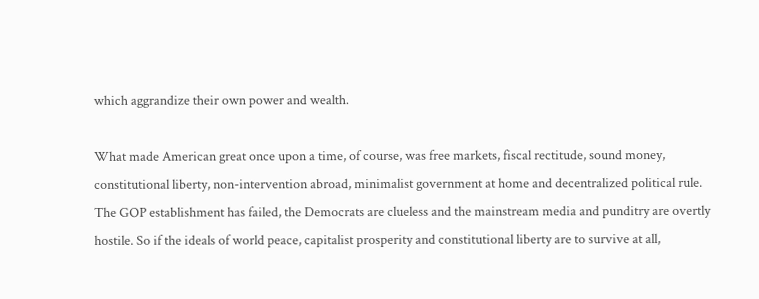which aggrandize their own power and wealth.

What made American great once upon a time, of course, was free markets, fiscal rectitude, sound money, constitutional liberty, non-intervention abroad, minimalist government at home and decentralized political rule. The GOP establishment has failed, the Democrats are clueless and the mainstream media and punditry are overtly hostile. So if the ideals of world peace, capitalist prosperity and constitutional liberty are to survive at all,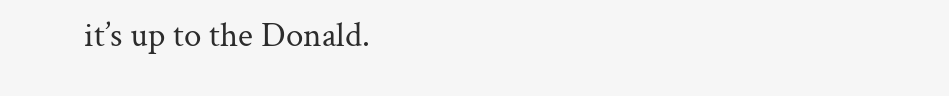it’s up to the Donald.